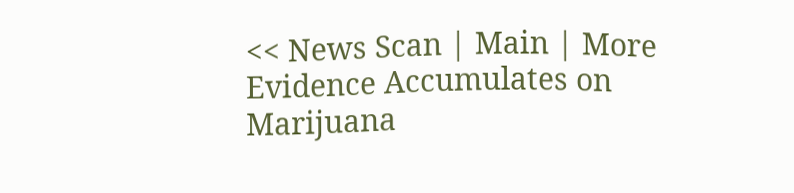<< News Scan | Main | More Evidence Accumulates on Marijuana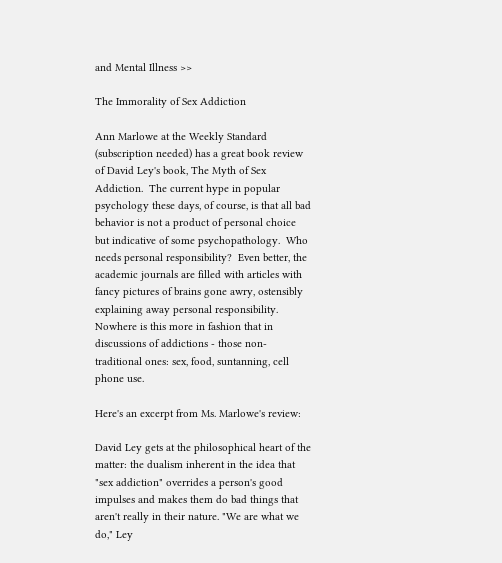and Mental Illness >>

The Immorality of Sex Addiction

Ann Marlowe at the Weekly Standard (subscription needed) has a great book review of David Ley's book, The Myth of Sex Addiction.  The current hype in popular psychology these days, of course, is that all bad behavior is not a product of personal choice but indicative of some psychopathology.  Who needs personal responsibility?  Even better, the academic journals are filled with articles with fancy pictures of brains gone awry, ostensibly explaining away personal responsibility.  Nowhere is this more in fashion that in discussions of addictions - those non-traditional ones: sex, food, suntanning, cell phone use.

Here's an excerpt from Ms. Marlowe's review:

David Ley gets at the philosophical heart of the matter: the dualism inherent in the idea that "sex addiction" overrides a person's good impulses and makes them do bad things that aren't really in their nature. "We are what we do," Ley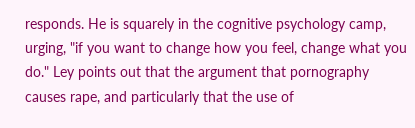responds. He is squarely in the cognitive psychology camp, urging, "if you want to change how you feel, change what you do." Ley points out that the argument that pornography causes rape, and particularly that the use of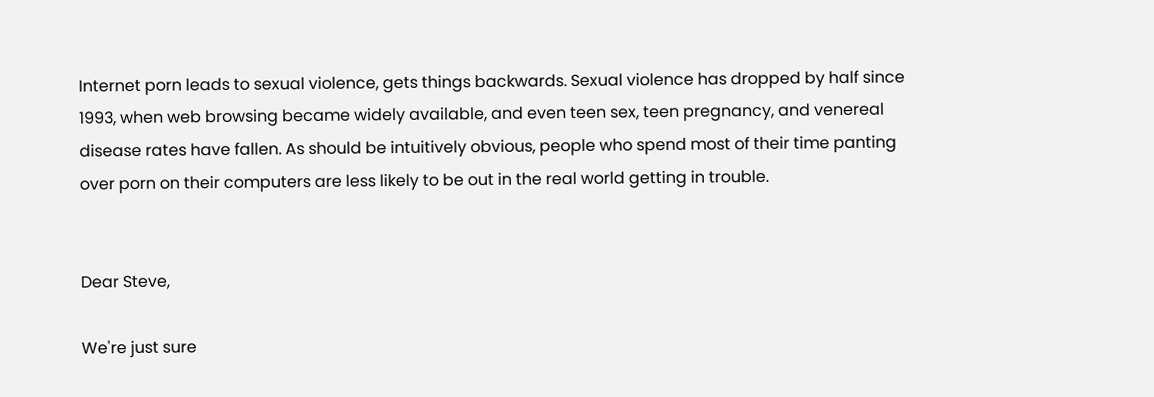Internet porn leads to sexual violence, gets things backwards. Sexual violence has dropped by half since 1993, when web browsing became widely available, and even teen sex, teen pregnancy, and venereal disease rates have fallen. As should be intuitively obvious, people who spend most of their time panting over porn on their computers are less likely to be out in the real world getting in trouble.


Dear Steve,

We're just sure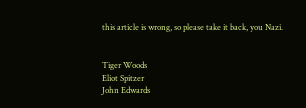this article is wrong, so please take it back, you Nazi.


Tiger Woods
Eliot Spitzer
John Edwards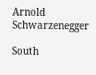Arnold Schwarzenegger

South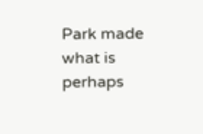Park made what is perhaps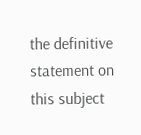the definitive statement on this subject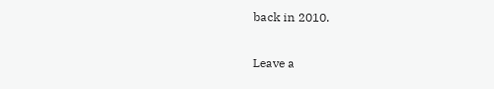back in 2010.


Leave a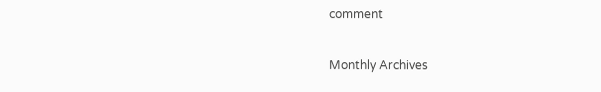comment

Monthly Archives